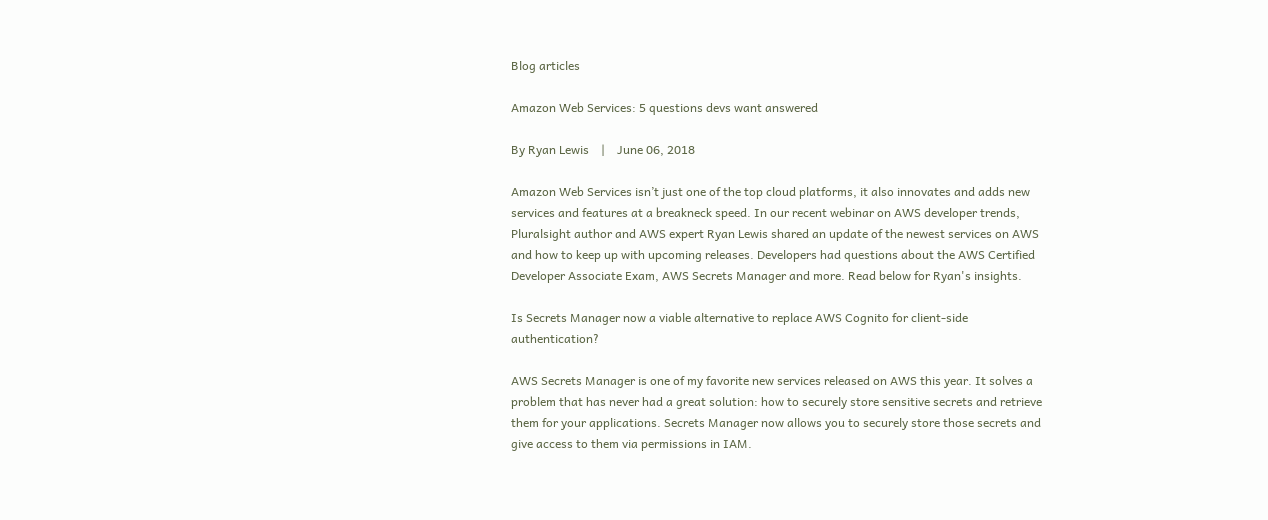Blog articles

Amazon Web Services: 5 questions devs want answered

By Ryan Lewis    |    June 06, 2018

Amazon Web Services isn’t just one of the top cloud platforms, it also innovates and adds new services and features at a breakneck speed. In our recent webinar on AWS developer trends, Pluralsight author and AWS expert Ryan Lewis shared an update of the newest services on AWS and how to keep up with upcoming releases. Developers had questions about the AWS Certified Developer Associate Exam, AWS Secrets Manager and more. Read below for Ryan's insights.

Is Secrets Manager now a viable alternative to replace AWS Cognito for client-side authentication?

AWS Secrets Manager is one of my favorite new services released on AWS this year. It solves a problem that has never had a great solution: how to securely store sensitive secrets and retrieve them for your applications. Secrets Manager now allows you to securely store those secrets and give access to them via permissions in IAM.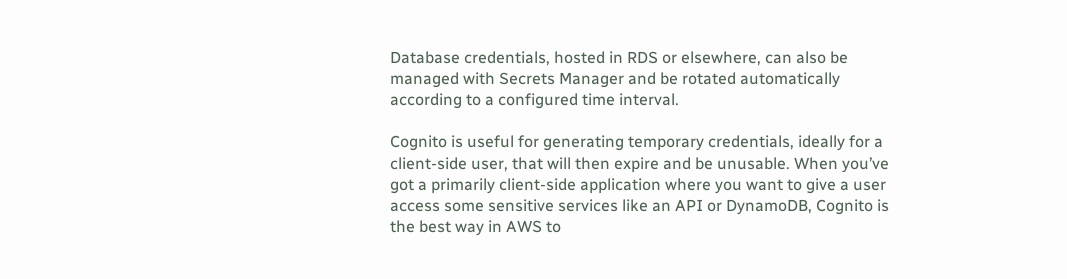Database credentials, hosted in RDS or elsewhere, can also be managed with Secrets Manager and be rotated automatically according to a configured time interval.

Cognito is useful for generating temporary credentials, ideally for a client-side user, that will then expire and be unusable. When you’ve got a primarily client-side application where you want to give a user access some sensitive services like an API or DynamoDB, Cognito is the best way in AWS to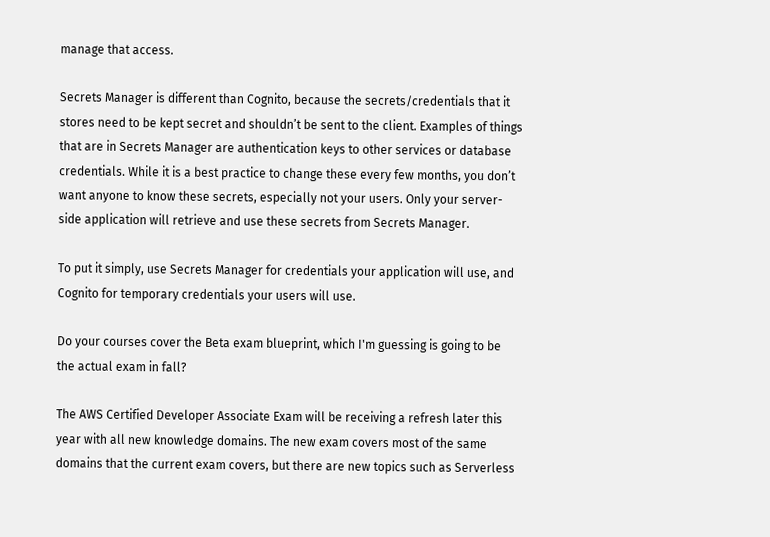manage that access.

Secrets Manager is different than Cognito, because the secrets/credentials that it stores need to be kept secret and shouldn’t be sent to the client. Examples of things that are in Secrets Manager are authentication keys to other services or database credentials. While it is a best practice to change these every few months, you don’t want anyone to know these secrets, especially not your users. Only your server-side application will retrieve and use these secrets from Secrets Manager.

To put it simply, use Secrets Manager for credentials your application will use, and Cognito for temporary credentials your users will use.

Do your courses cover the Beta exam blueprint, which I'm guessing is going to be the actual exam in fall?

The AWS Certified Developer Associate Exam will be receiving a refresh later this year with all new knowledge domains. The new exam covers most of the same domains that the current exam covers, but there are new topics such as Serverless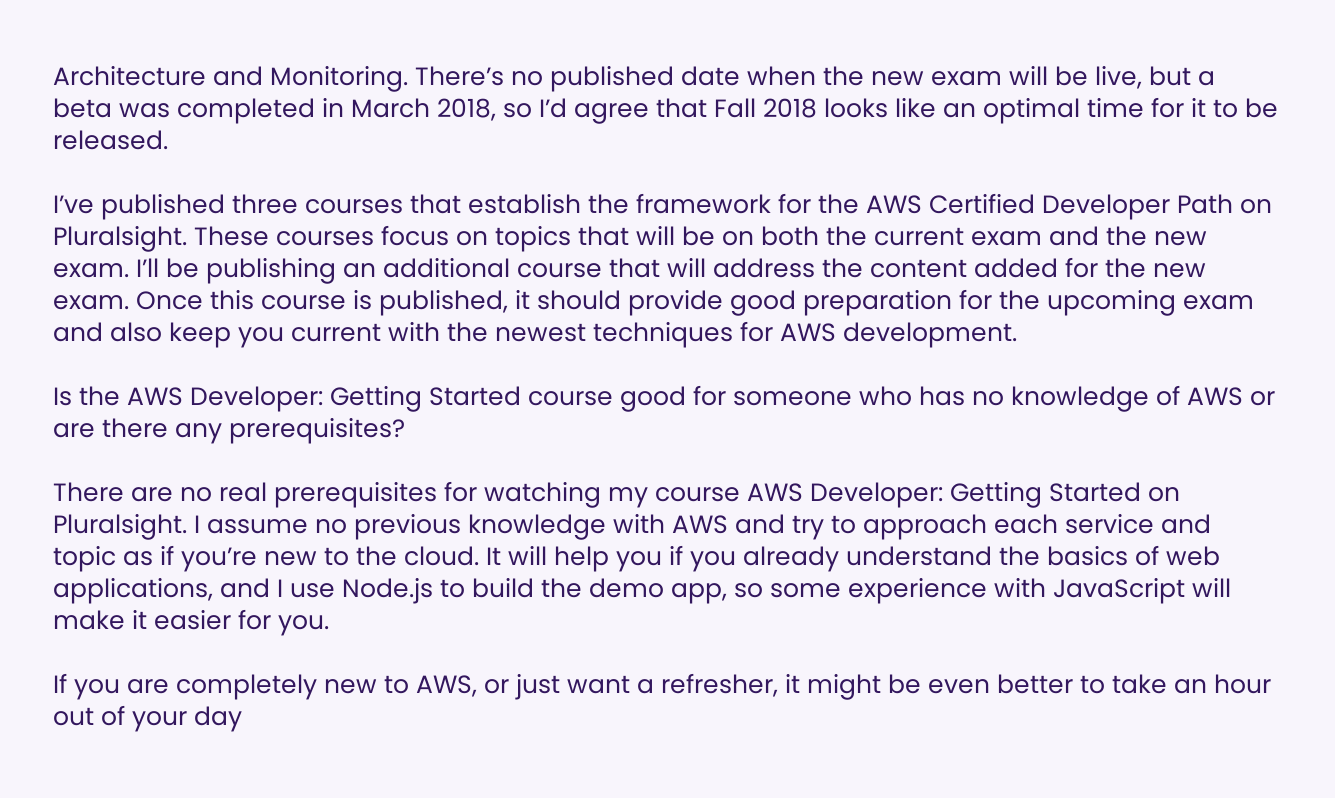Architecture and Monitoring. There’s no published date when the new exam will be live, but a beta was completed in March 2018, so I’d agree that Fall 2018 looks like an optimal time for it to be released.

I’ve published three courses that establish the framework for the AWS Certified Developer Path on Pluralsight. These courses focus on topics that will be on both the current exam and the new exam. I’ll be publishing an additional course that will address the content added for the new exam. Once this course is published, it should provide good preparation for the upcoming exam and also keep you current with the newest techniques for AWS development.

Is the AWS Developer: Getting Started course good for someone who has no knowledge of AWS or are there any prerequisites?

There are no real prerequisites for watching my course AWS Developer: Getting Started on Pluralsight. I assume no previous knowledge with AWS and try to approach each service and topic as if you’re new to the cloud. It will help you if you already understand the basics of web applications, and I use Node.js to build the demo app, so some experience with JavaScript will make it easier for you.

If you are completely new to AWS, or just want a refresher, it might be even better to take an hour out of your day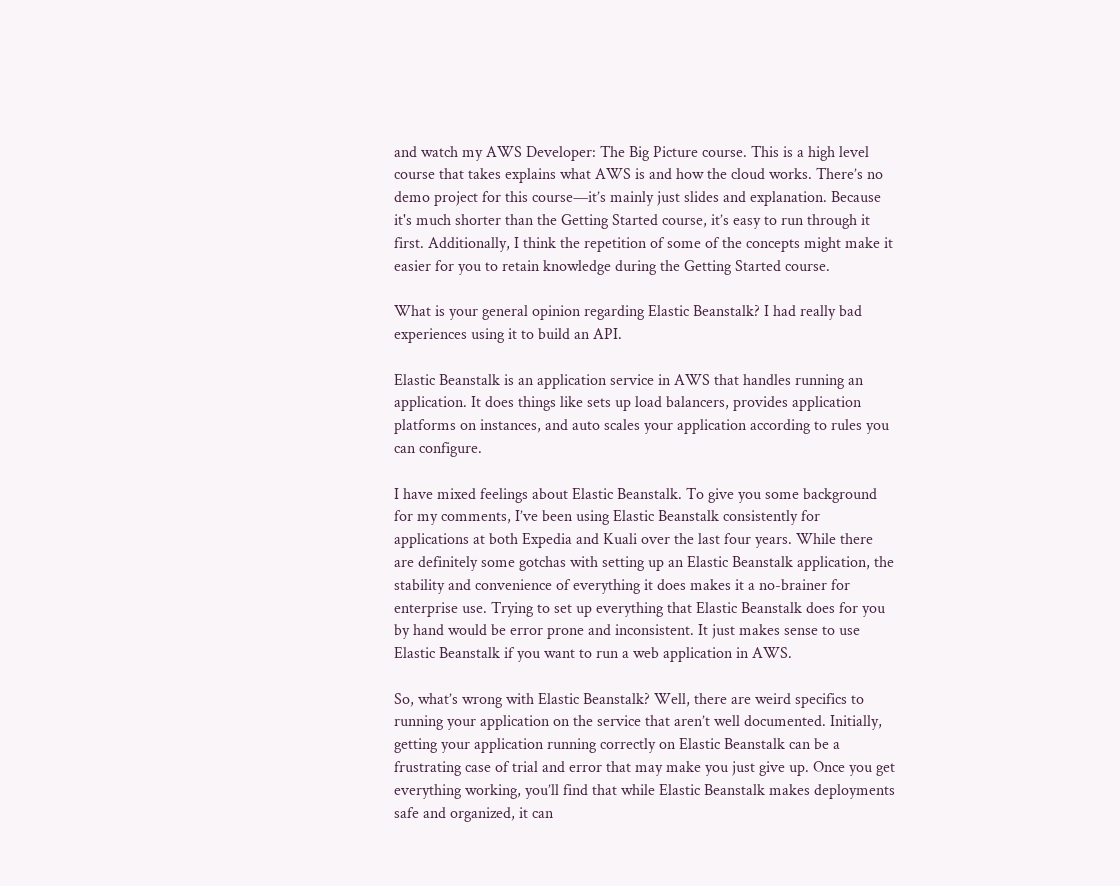and watch my AWS Developer: The Big Picture course. This is a high level course that takes explains what AWS is and how the cloud works. There’s no demo project for this course—it’s mainly just slides and explanation. Because it's much shorter than the Getting Started course, it’s easy to run through it first. Additionally, I think the repetition of some of the concepts might make it easier for you to retain knowledge during the Getting Started course.

What is your general opinion regarding Elastic Beanstalk? I had really bad experiences using it to build an API.

Elastic Beanstalk is an application service in AWS that handles running an application. It does things like sets up load balancers, provides application platforms on instances, and auto scales your application according to rules you can configure.

I have mixed feelings about Elastic Beanstalk. To give you some background for my comments, I’ve been using Elastic Beanstalk consistently for applications at both Expedia and Kuali over the last four years. While there are definitely some gotchas with setting up an Elastic Beanstalk application, the stability and convenience of everything it does makes it a no-brainer for enterprise use. Trying to set up everything that Elastic Beanstalk does for you by hand would be error prone and inconsistent. It just makes sense to use Elastic Beanstalk if you want to run a web application in AWS.

So, what’s wrong with Elastic Beanstalk? Well, there are weird specifics to running your application on the service that aren’t well documented. Initially, getting your application running correctly on Elastic Beanstalk can be a frustrating case of trial and error that may make you just give up. Once you get everything working, you’ll find that while Elastic Beanstalk makes deployments safe and organized, it can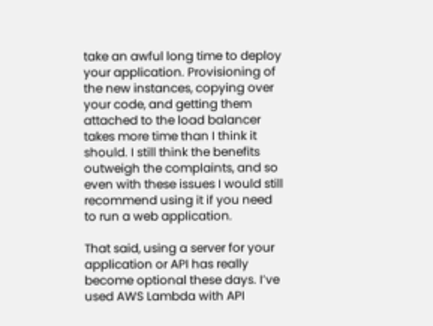take an awful long time to deploy your application. Provisioning of the new instances, copying over your code, and getting them attached to the load balancer takes more time than I think it should. I still think the benefits outweigh the complaints, and so even with these issues I would still recommend using it if you need to run a web application.

That said, using a server for your application or API has really become optional these days. I’ve used AWS Lambda with API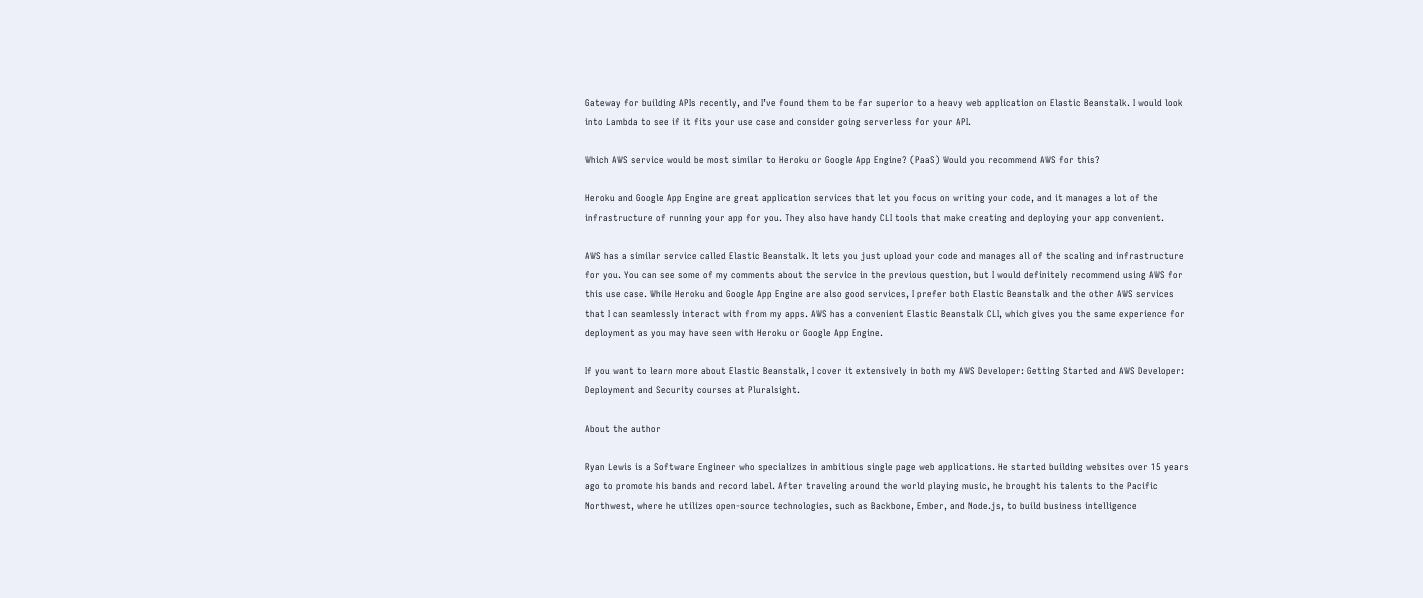Gateway for building APIs recently, and I’ve found them to be far superior to a heavy web application on Elastic Beanstalk. I would look into Lambda to see if it fits your use case and consider going serverless for your API.

Which AWS service would be most similar to Heroku or Google App Engine? (PaaS) Would you recommend AWS for this?

Heroku and Google App Engine are great application services that let you focus on writing your code, and it manages a lot of the infrastructure of running your app for you. They also have handy CLI tools that make creating and deploying your app convenient.

AWS has a similar service called Elastic Beanstalk. It lets you just upload your code and manages all of the scaling and infrastructure for you. You can see some of my comments about the service in the previous question, but I would definitely recommend using AWS for this use case. While Heroku and Google App Engine are also good services, I prefer both Elastic Beanstalk and the other AWS services that I can seamlessly interact with from my apps. AWS has a convenient Elastic Beanstalk CLI, which gives you the same experience for deployment as you may have seen with Heroku or Google App Engine.

If you want to learn more about Elastic Beanstalk, I cover it extensively in both my AWS Developer: Getting Started and AWS Developer: Deployment and Security courses at Pluralsight.

About the author

Ryan Lewis is a Software Engineer who specializes in ambitious single page web applications. He started building websites over 15 years ago to promote his bands and record label. After traveling around the world playing music, he brought his talents to the Pacific Northwest, where he utilizes open-source technologies, such as Backbone, Ember, and Node.js, to build business intelligence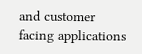and customer facing applications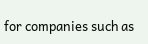for companies such as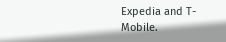Expedia and T-Mobile.